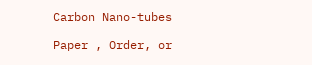Carbon Nano-tubes

Paper , Order, or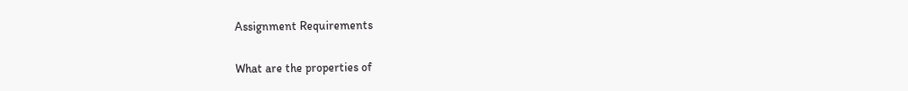Assignment Requirements

What are the properties of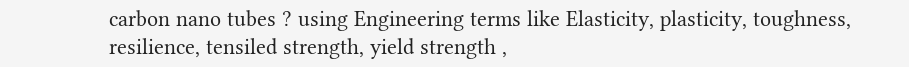carbon nano tubes ? using Engineering terms like Elasticity, plasticity, toughness, resilience, tensiled strength, yield strength ,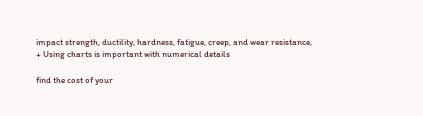impact strength, ductility, hardness, fatigue, creep, and wear resistance, + Using charts is important with numerical details

find the cost of your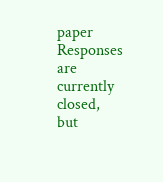paper
Responses are currently closed, but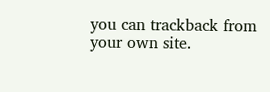you can trackback from your own site.